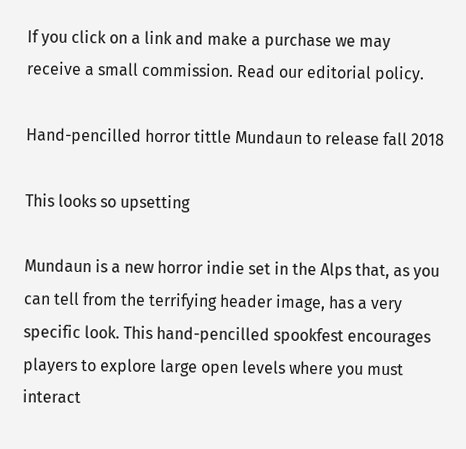If you click on a link and make a purchase we may receive a small commission. Read our editorial policy.

Hand-pencilled horror tittle Mundaun to release fall 2018

This looks so upsetting

Mundaun is a new horror indie set in the Alps that, as you can tell from the terrifying header image, has a very specific look. This hand-pencilled spookfest encourages players to explore large open levels where you must interact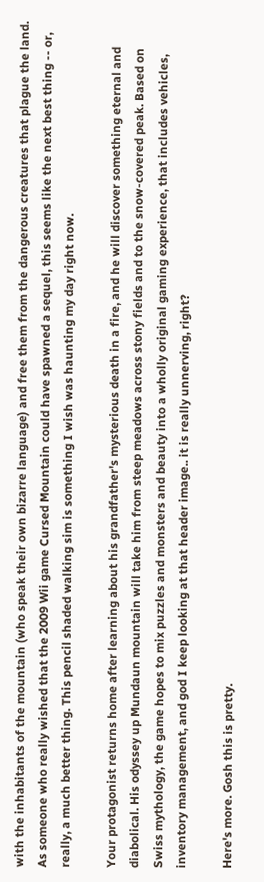with the inhabitants of the mountain (who speak their own bizarre language) and free them from the dangerous creatures that plague the land. As someone who really wished that the 2009 Wii game Cursed Mountain could have spawned a sequel, this seems like the next best thing -- or, really, a much better thing. This pencil shaded walking sim is something I wish was haunting my day right now.

Your protagonist returns home after learning about his grandfather's mysterious death in a fire, and he will discover something eternal and diabolical. His odyssey up Mundaun mountain will take him from steep meadows across stony fields and to the snow-covered peak. Based on Swiss mythology, the game hopes to mix puzzles and monsters and beauty into a wholly original gaming experience, that includes vehicles, inventory management, and god I keep looking at that header image.. it is really unnerving, right?

Here's more. Gosh this is pretty.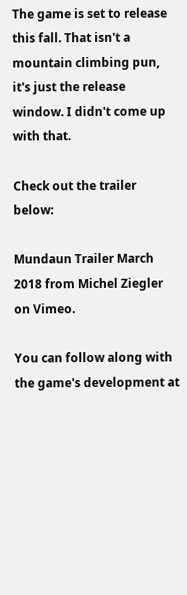The game is set to release this fall. That isn't a mountain climbing pun, it's just the release window. I didn't come up with that.

Check out the trailer below:

Mundaun Trailer March 2018 from Michel Ziegler on Vimeo.

You can follow along with the game's development at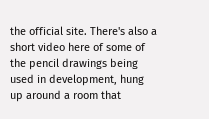the official site. There's also a short video here of some of the pencil drawings being used in development, hung up around a room that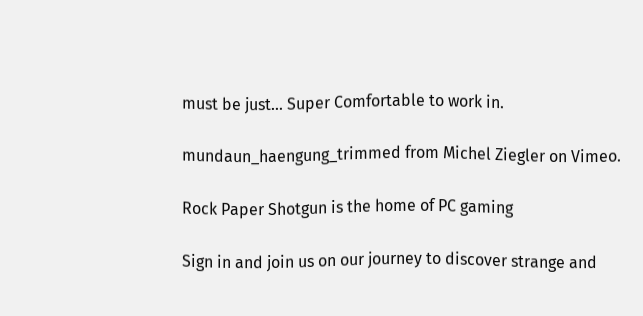must be just... Super Comfortable to work in.

mundaun_haengung_trimmed from Michel Ziegler on Vimeo.

Rock Paper Shotgun is the home of PC gaming

Sign in and join us on our journey to discover strange and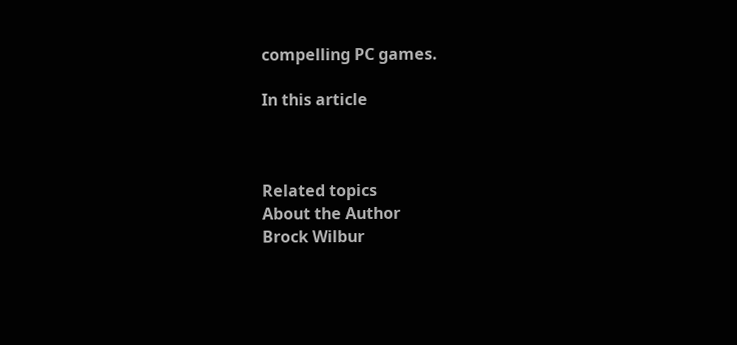compelling PC games.

In this article



Related topics
About the Author
Brock Wilbur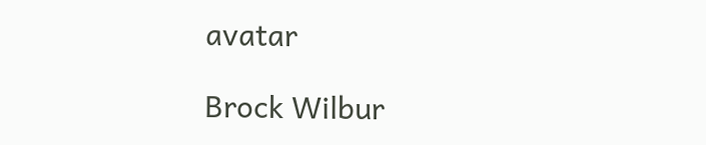avatar

Brock Wilbur